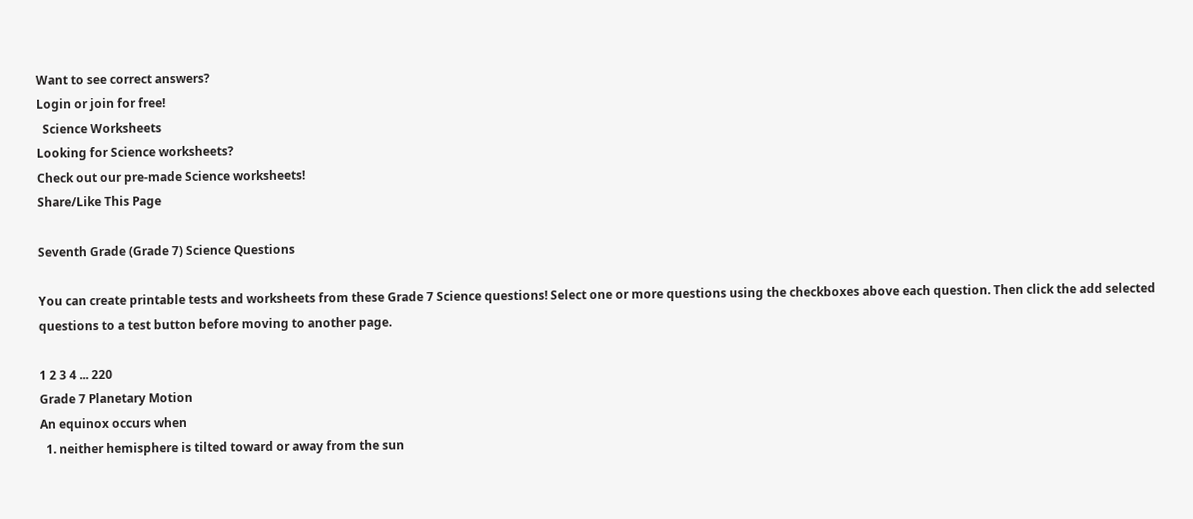Want to see correct answers?
Login or join for free!
  Science Worksheets
Looking for Science worksheets?
Check out our pre-made Science worksheets!
Share/Like This Page

Seventh Grade (Grade 7) Science Questions

You can create printable tests and worksheets from these Grade 7 Science questions! Select one or more questions using the checkboxes above each question. Then click the add selected questions to a test button before moving to another page.

1 2 3 4 ... 220
Grade 7 Planetary Motion
An equinox occurs when
  1. neither hemisphere is tilted toward or away from the sun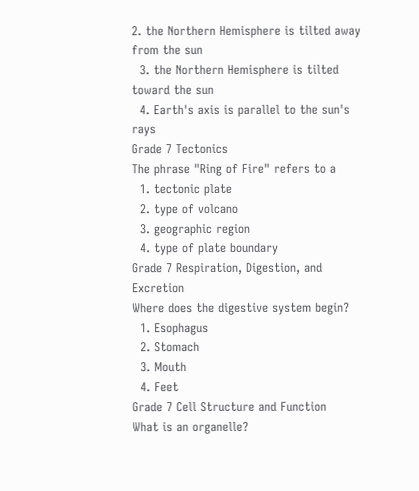2. the Northern Hemisphere is tilted away from the sun
  3. the Northern Hemisphere is tilted toward the sun
  4. Earth's axis is parallel to the sun's rays
Grade 7 Tectonics
The phrase "Ring of Fire" refers to a
  1. tectonic plate
  2. type of volcano
  3. geographic region
  4. type of plate boundary
Grade 7 Respiration, Digestion, and Excretion
Where does the digestive system begin?
  1. Esophagus
  2. Stomach
  3. Mouth
  4. Feet
Grade 7 Cell Structure and Function
What is an organelle?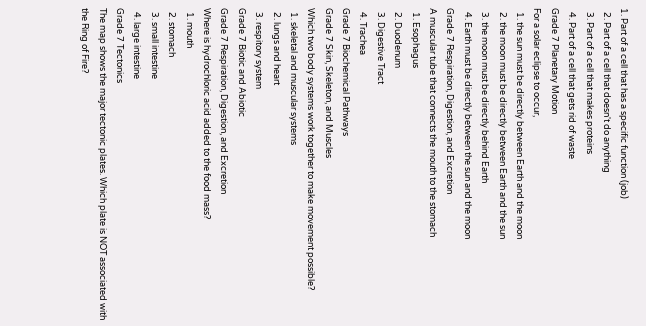1. Part of a cell that has a specific function (job)
  2. Part of a cell that doesn't do anything
  3. Part of a cell that makes proteins
  4. Part of a cell that gets rid of waste
Grade 7 Planetary Motion
For a solar eclipse to occur,
  1. the sun must be directly between Earth and the moon
  2. the moon must be directly between Earth and the sun
  3. the moon must be directly behind Earth
  4. Earth must be directly between the sun and the moon
Grade 7 Respiration, Digestion, and Excretion
A muscular tube that connects the mouth to the stomach
  1. Esophagus
  2. Duodenum
  3. Digestive Tract
  4. Trachea
Grade 7 Biochemical Pathways
Grade 7 Skin, Skeleton, and Muscles
Which two body systems work together to make movement possible?
  1. skeletal and muscular systems
  2. lungs and heart
  3. respitory system
Grade 7 Biotic and Abiotic
Grade 7 Respiration, Digestion, and Excretion
Where is hydrochloric acid added to the food mass?
  1. mouth
  2. stomach
  3. small intestine
  4. large intestine
Grade 7 Tectonics
The map shows the major tectonic plates. Which plate is NOT associated with the Ring of Fire?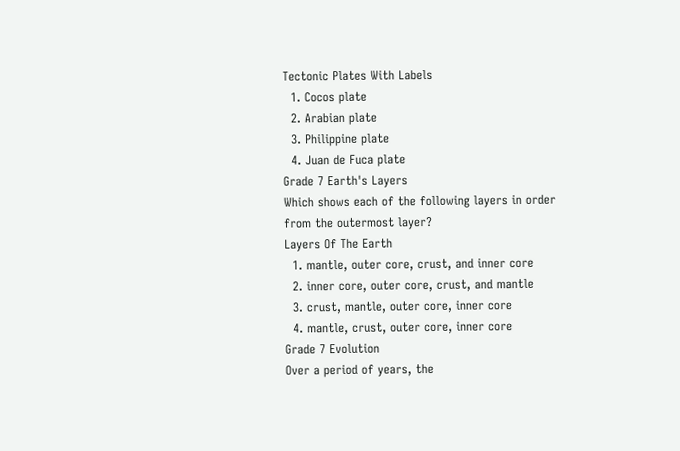Tectonic Plates With Labels
  1. Cocos plate
  2. Arabian plate
  3. Philippine plate
  4. Juan de Fuca plate
Grade 7 Earth's Layers
Which shows each of the following layers in order from the outermost layer?
Layers Of The Earth
  1. mantle, outer core, crust, and inner core
  2. inner core, outer core, crust, and mantle
  3. crust, mantle, outer core, inner core
  4. mantle, crust, outer core, inner core
Grade 7 Evolution
Over a period of years, the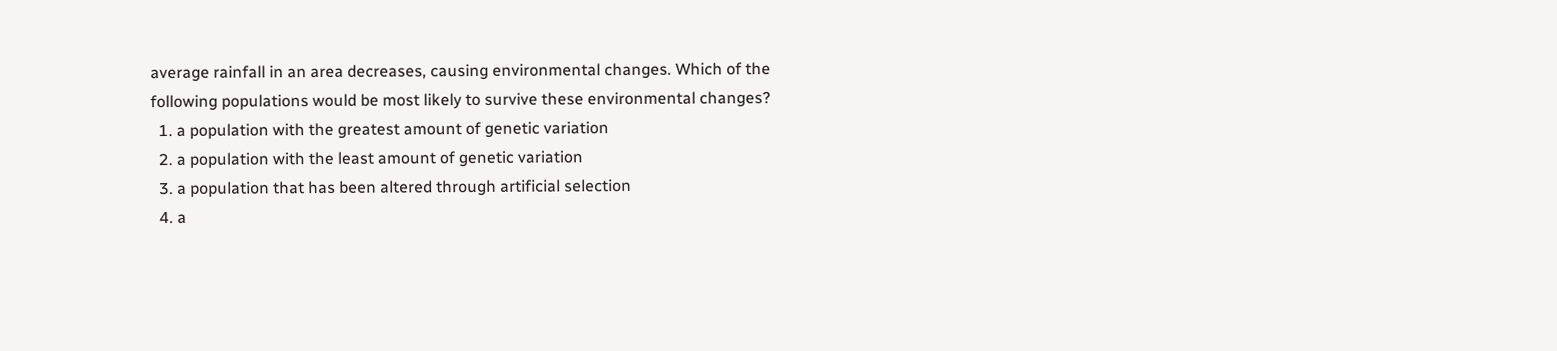average rainfall in an area decreases, causing environmental changes. Which of the following populations would be most likely to survive these environmental changes?
  1. a population with the greatest amount of genetic variation
  2. a population with the least amount of genetic variation
  3. a population that has been altered through artificial selection
  4. a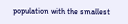population with the smallest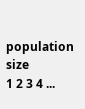population size
1 2 3 4 ...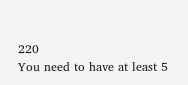220
You need to have at least 5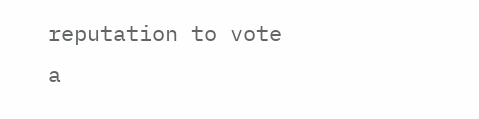reputation to vote a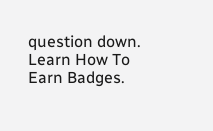question down. Learn How To Earn Badges.